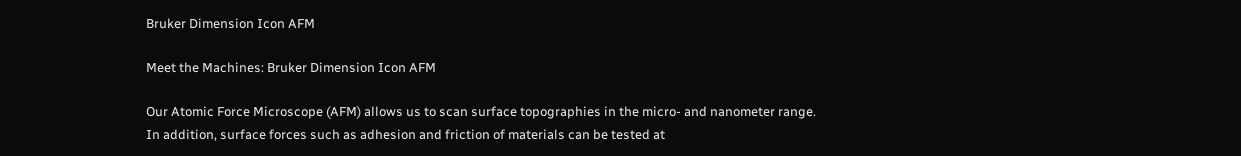Bruker Dimension Icon AFM

Meet the Machines: Bruker Dimension Icon AFM

Our Atomic Force Microscope (AFM) allows us to scan surface topographies in the micro- and nanometer range. In addition, surface forces such as adhesion and friction of materials can be tested at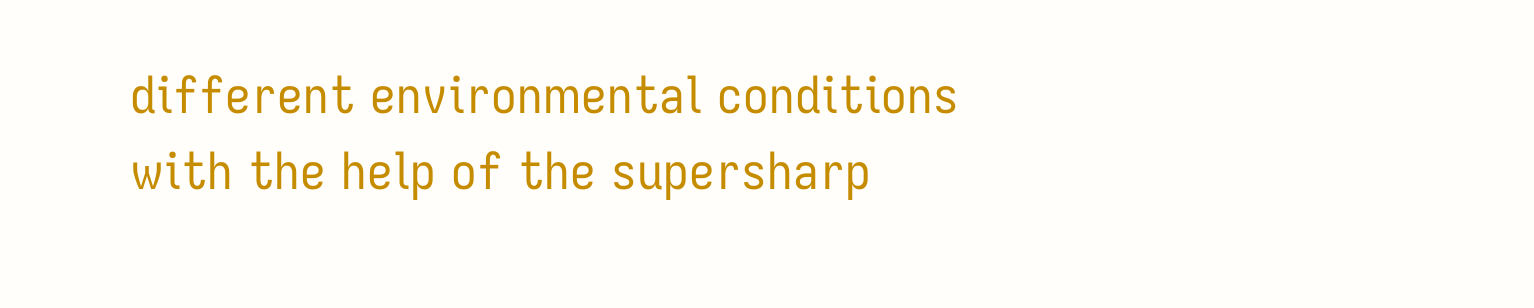different environmental conditions with the help of the supersharp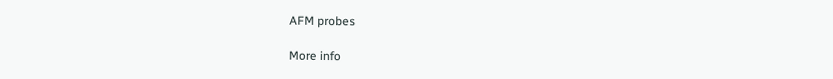AFM probes

More info